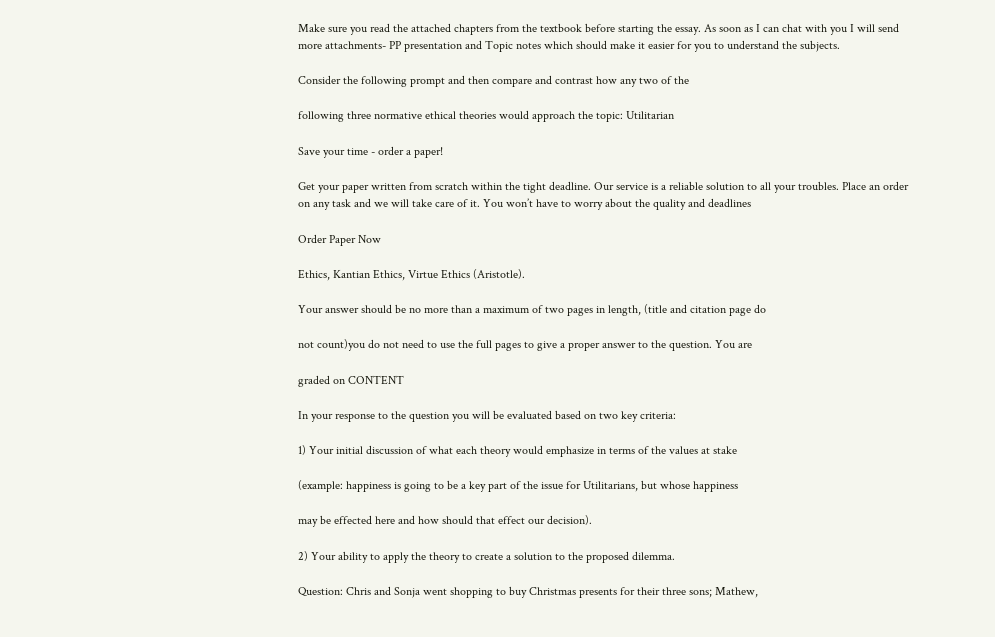Make sure you read the attached chapters from the textbook before starting the essay. As soon as I can chat with you I will send more attachments- PP presentation and Topic notes which should make it easier for you to understand the subjects.

Consider the following prompt and then compare and contrast how any two of the

following three normative ethical theories would approach the topic: Utilitarian

Save your time - order a paper!

Get your paper written from scratch within the tight deadline. Our service is a reliable solution to all your troubles. Place an order on any task and we will take care of it. You won’t have to worry about the quality and deadlines

Order Paper Now

Ethics, Kantian Ethics, Virtue Ethics (Aristotle).

Your answer should be no more than a maximum of two pages in length, (title and citation page do

not count)you do not need to use the full pages to give a proper answer to the question. You are

graded on CONTENT

In your response to the question you will be evaluated based on two key criteria:

1) Your initial discussion of what each theory would emphasize in terms of the values at stake

(example: happiness is going to be a key part of the issue for Utilitarians, but whose happiness

may be effected here and how should that effect our decision).

2) Your ability to apply the theory to create a solution to the proposed dilemma.

Question: Chris and Sonja went shopping to buy Christmas presents for their three sons; Mathew,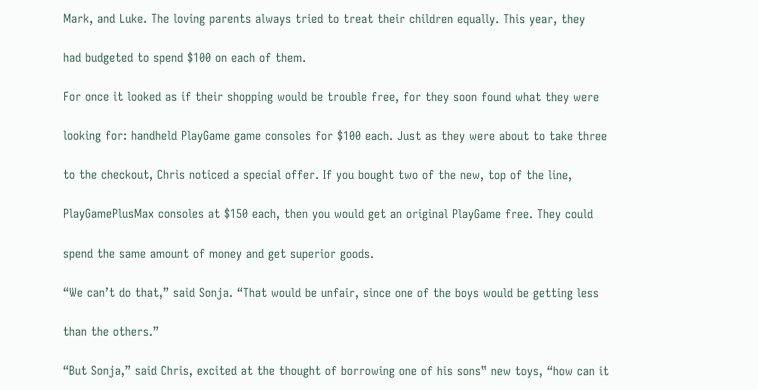Mark, and Luke. The loving parents always tried to treat their children equally. This year, they

had budgeted to spend $100 on each of them.

For once it looked as if their shopping would be trouble free, for they soon found what they were

looking for: handheld PlayGame game consoles for $100 each. Just as they were about to take three

to the checkout, Chris noticed a special offer. If you bought two of the new, top of the line,

PlayGamePlusMax consoles at $150 each, then you would get an original PlayGame free. They could

spend the same amount of money and get superior goods.

“We can’t do that,” said Sonja. “That would be unfair, since one of the boys would be getting less

than the others.”

“But Sonja,” said Chris, excited at the thought of borrowing one of his sons‟ new toys, “how can it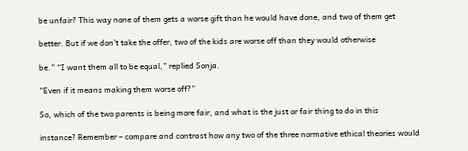be unfair? This way none of them gets a worse gift than he would have done, and two of them get

better. But if we don’t take the offer, two of the kids are worse off than they would otherwise

be.” “I want them all to be equal,” replied Sonja.

“Even if it means making them worse off?”

So, which of the two parents is being more fair, and what is the just or fair thing to do in this

instance? Remember – compare and contrast how any two of the three normative ethical theories would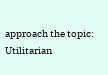approach the topic: Utilitarian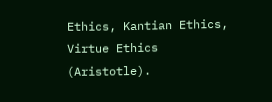Ethics, Kantian Ethics, Virtue Ethics (Aristotle).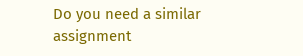Do you need a similar assignment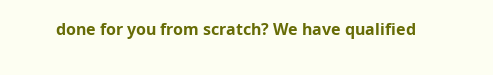done for you from scratch? We have qualified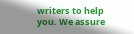writers to help you. We assure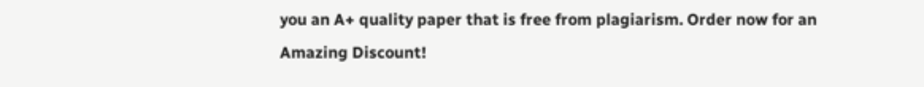you an A+ quality paper that is free from plagiarism. Order now for an Amazing Discount!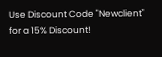Use Discount Code "Newclient" for a 15% Discount!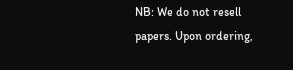NB: We do not resell papers. Upon ordering,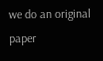we do an original paper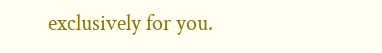exclusively for you.